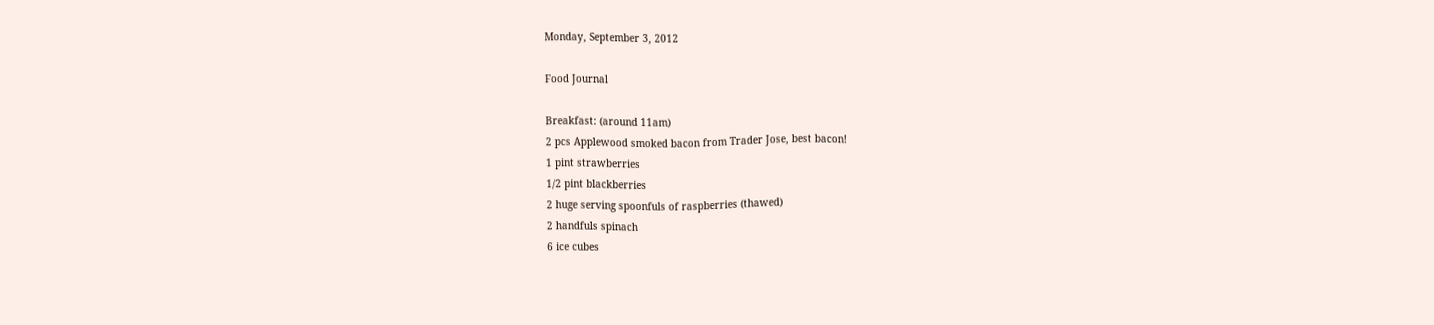Monday, September 3, 2012

Food Journal

Breakfast: (around 11am)
2 pcs Applewood smoked bacon from Trader Jose, best bacon!
1 pint strawberries
1/2 pint blackberries
2 huge serving spoonfuls of raspberries (thawed)
2 handfuls spinach
6 ice cubes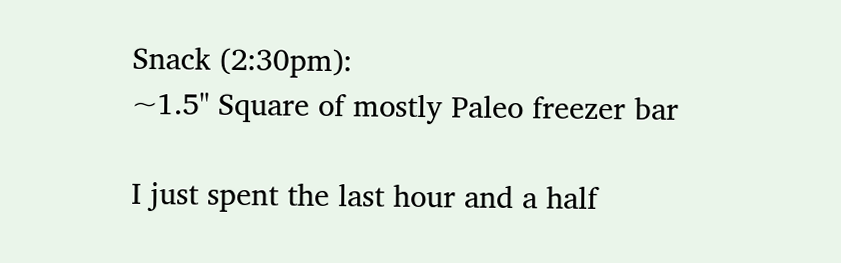Snack (2:30pm):
~1.5" Square of mostly Paleo freezer bar

I just spent the last hour and a half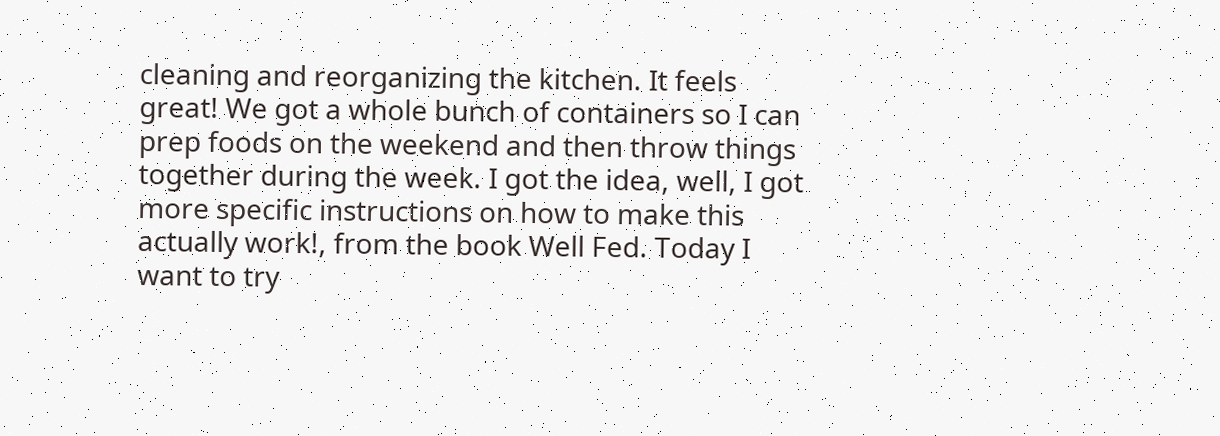cleaning and reorganizing the kitchen. It feels great! We got a whole bunch of containers so I can prep foods on the weekend and then throw things together during the week. I got the idea, well, I got more specific instructions on how to make this actually work!, from the book Well Fed. Today I want to try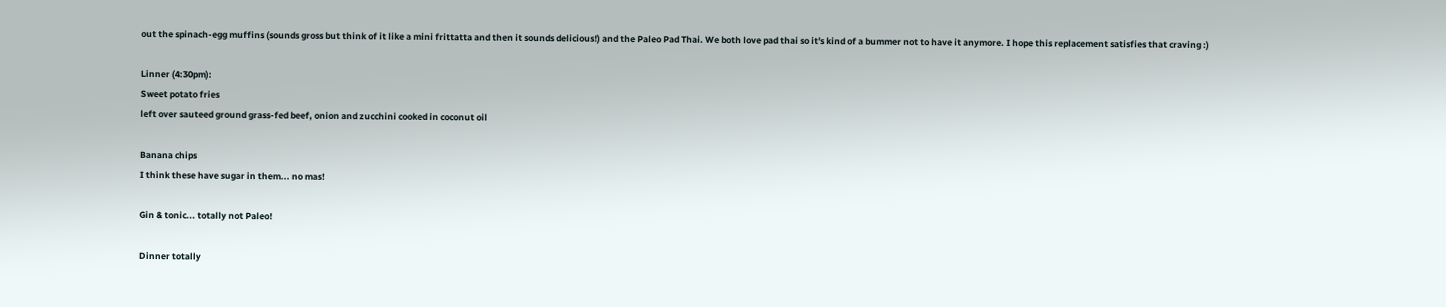out the spinach-egg muffins (sounds gross but think of it like a mini frittatta and then it sounds delicious!) and the Paleo Pad Thai. We both love pad thai so it's kind of a bummer not to have it anymore. I hope this replacement satisfies that craving :)

Linner (4:30pm):
Sweet potato fries
left over sauteed ground grass-fed beef, onion and zucchini cooked in coconut oil

Banana chips
I think these have sugar in them... no mas!

Gin & tonic... totally not Paleo!

Dinner totally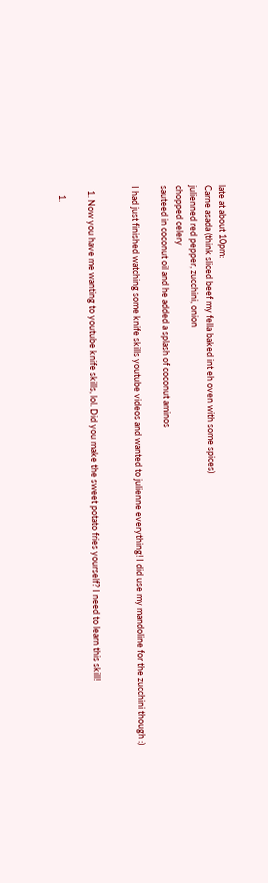late at about 10pm:
Carne asada (think sliced beef my fella baked int eh oven with some spices)
julienned red pepper, zucchini, onion
chopped celery
sauteed in coconut oil and he added a splash of coconut aminos

I had just finished watching some knife skills youtube videos and wanted to julienne everything! I did use my mandoline for the zucchini though :)


  1. Now you have me wanting to youtube knife skills, lol. Did you make the sweet potato fries yourself? I need to learn this skill!

    1.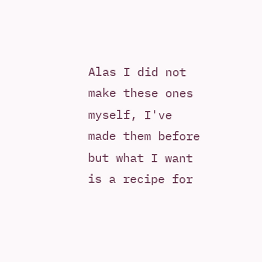Alas I did not make these ones myself, I've made them before but what I want is a recipe for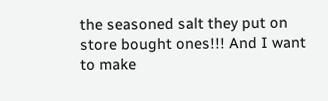the seasoned salt they put on store bought ones!!! And I want to make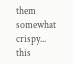them somewhat crispy... this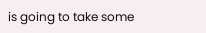is going to take some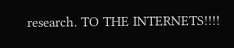research. TO THE INTERNETS!!!!